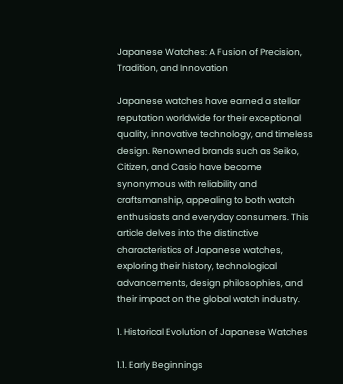Japanese Watches: A Fusion of Precision, Tradition, and Innovation

Japanese watches have earned a stellar reputation worldwide for their exceptional quality, innovative technology, and timeless design. Renowned brands such as Seiko, Citizen, and Casio have become synonymous with reliability and craftsmanship, appealing to both watch enthusiasts and everyday consumers. This article delves into the distinctive characteristics of Japanese watches, exploring their history, technological advancements, design philosophies, and their impact on the global watch industry.

1. Historical Evolution of Japanese Watches

1.1. Early Beginnings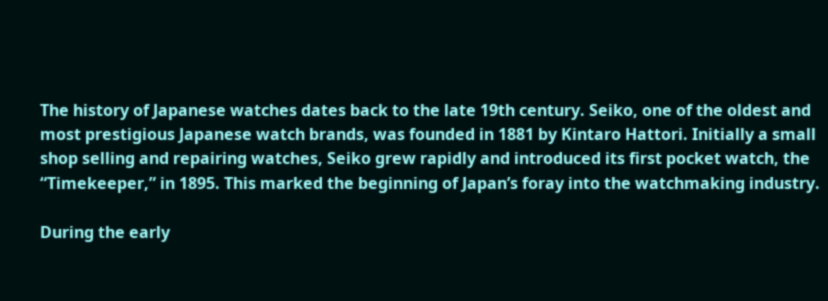The history of Japanese watches dates back to the late 19th century. Seiko, one of the oldest and most prestigious Japanese watch brands, was founded in 1881 by Kintaro Hattori. Initially a small shop selling and repairing watches, Seiko grew rapidly and introduced its first pocket watch, the “Timekeeper,” in 1895. This marked the beginning of Japan’s foray into the watchmaking industry.

During the early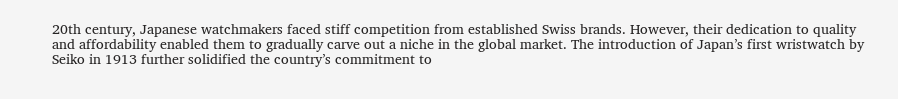20th century, Japanese watchmakers faced stiff competition from established Swiss brands. However, their dedication to quality and affordability enabled them to gradually carve out a niche in the global market. The introduction of Japan’s first wristwatch by Seiko in 1913 further solidified the country’s commitment to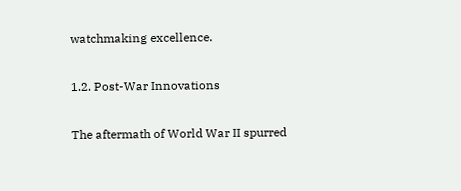watchmaking excellence.

1.2. Post-War Innovations

The aftermath of World War II spurred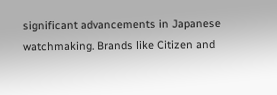significant advancements in Japanese watchmaking. Brands like Citizen and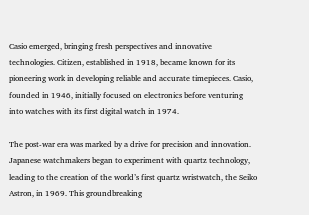Casio emerged, bringing fresh perspectives and innovative technologies. Citizen, established in 1918, became known for its pioneering work in developing reliable and accurate timepieces. Casio, founded in 1946, initially focused on electronics before venturing into watches with its first digital watch in 1974.

The post-war era was marked by a drive for precision and innovation. Japanese watchmakers began to experiment with quartz technology, leading to the creation of the world’s first quartz wristwatch, the Seiko Astron, in 1969. This groundbreaking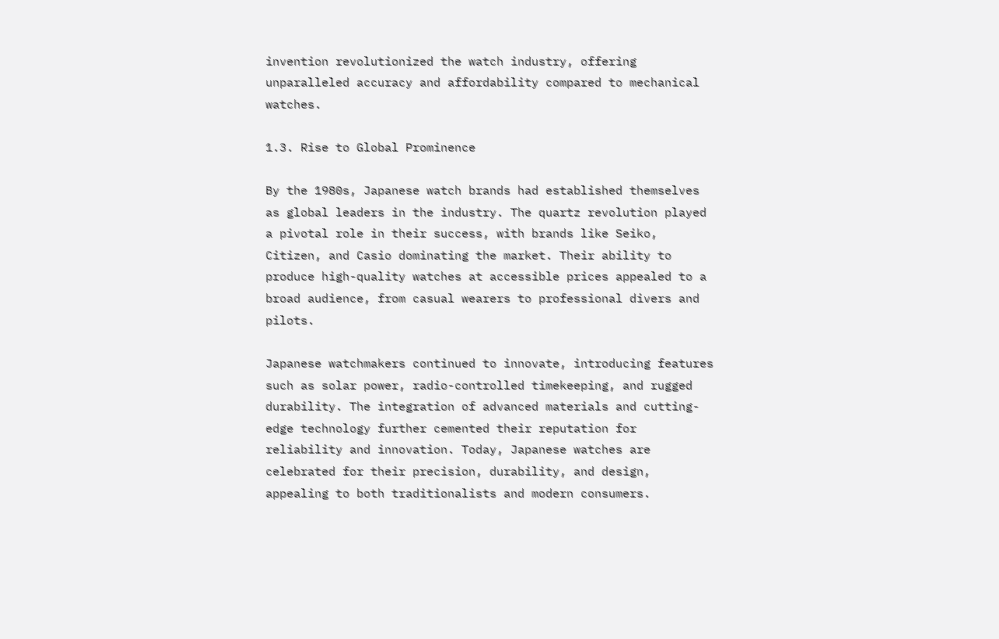invention revolutionized the watch industry, offering unparalleled accuracy and affordability compared to mechanical watches.

1.3. Rise to Global Prominence

By the 1980s, Japanese watch brands had established themselves as global leaders in the industry. The quartz revolution played a pivotal role in their success, with brands like Seiko, Citizen, and Casio dominating the market. Their ability to produce high-quality watches at accessible prices appealed to a broad audience, from casual wearers to professional divers and pilots.

Japanese watchmakers continued to innovate, introducing features such as solar power, radio-controlled timekeeping, and rugged durability. The integration of advanced materials and cutting-edge technology further cemented their reputation for reliability and innovation. Today, Japanese watches are celebrated for their precision, durability, and design, appealing to both traditionalists and modern consumers.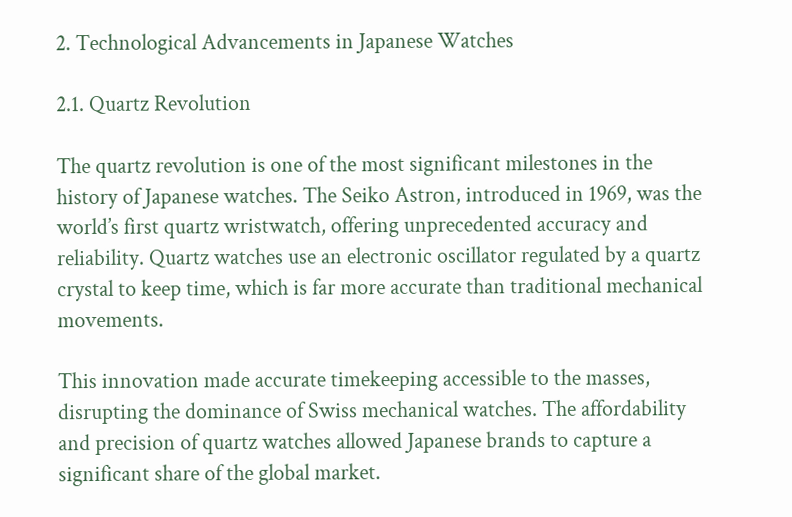2. Technological Advancements in Japanese Watches

2.1. Quartz Revolution

The quartz revolution is one of the most significant milestones in the history of Japanese watches. The Seiko Astron, introduced in 1969, was the world’s first quartz wristwatch, offering unprecedented accuracy and reliability. Quartz watches use an electronic oscillator regulated by a quartz crystal to keep time, which is far more accurate than traditional mechanical movements.

This innovation made accurate timekeeping accessible to the masses, disrupting the dominance of Swiss mechanical watches. The affordability and precision of quartz watches allowed Japanese brands to capture a significant share of the global market.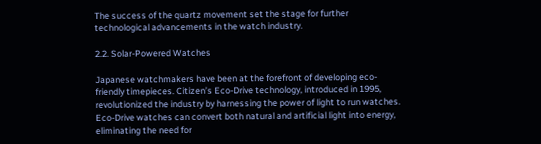The success of the quartz movement set the stage for further technological advancements in the watch industry.

2.2. Solar-Powered Watches

Japanese watchmakers have been at the forefront of developing eco-friendly timepieces. Citizen’s Eco-Drive technology, introduced in 1995, revolutionized the industry by harnessing the power of light to run watches. Eco-Drive watches can convert both natural and artificial light into energy, eliminating the need for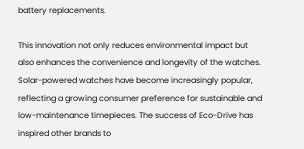battery replacements.

This innovation not only reduces environmental impact but also enhances the convenience and longevity of the watches. Solar-powered watches have become increasingly popular, reflecting a growing consumer preference for sustainable and low-maintenance timepieces. The success of Eco-Drive has inspired other brands to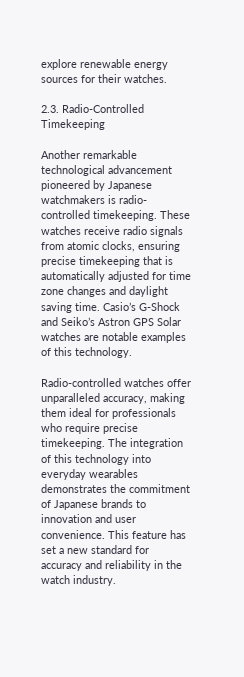explore renewable energy sources for their watches.

2.3. Radio-Controlled Timekeeping

Another remarkable technological advancement pioneered by Japanese watchmakers is radio-controlled timekeeping. These watches receive radio signals from atomic clocks, ensuring precise timekeeping that is automatically adjusted for time zone changes and daylight saving time. Casio’s G-Shock and Seiko’s Astron GPS Solar watches are notable examples of this technology.

Radio-controlled watches offer unparalleled accuracy, making them ideal for professionals who require precise timekeeping. The integration of this technology into everyday wearables demonstrates the commitment of Japanese brands to innovation and user convenience. This feature has set a new standard for accuracy and reliability in the watch industry.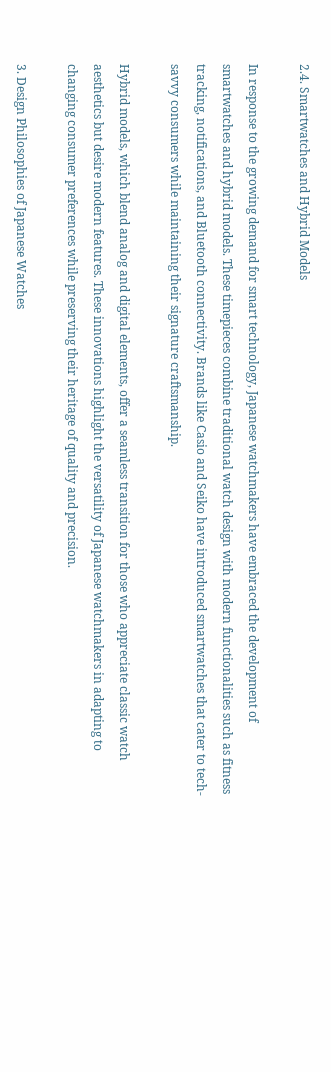2.4. Smartwatches and Hybrid Models

In response to the growing demand for smart technology, Japanese watchmakers have embraced the development of smartwatches and hybrid models. These timepieces combine traditional watch design with modern functionalities such as fitness tracking, notifications, and Bluetooth connectivity. Brands like Casio and Seiko have introduced smartwatches that cater to tech-savvy consumers while maintaining their signature craftsmanship.

Hybrid models, which blend analog and digital elements, offer a seamless transition for those who appreciate classic watch aesthetics but desire modern features. These innovations highlight the versatility of Japanese watchmakers in adapting to changing consumer preferences while preserving their heritage of quality and precision.

3. Design Philosophies of Japanese Watches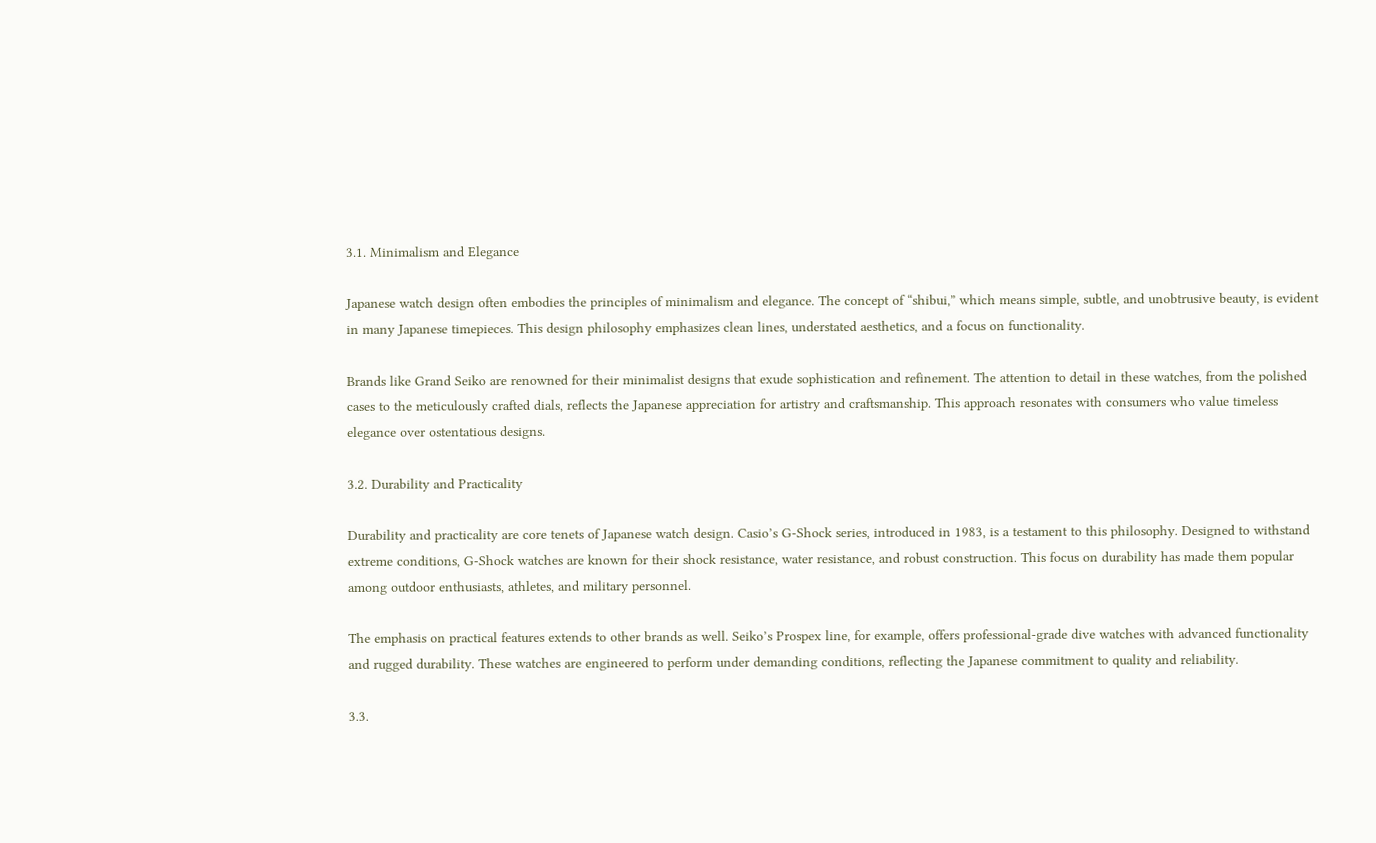3.1. Minimalism and Elegance

Japanese watch design often embodies the principles of minimalism and elegance. The concept of “shibui,” which means simple, subtle, and unobtrusive beauty, is evident in many Japanese timepieces. This design philosophy emphasizes clean lines, understated aesthetics, and a focus on functionality.

Brands like Grand Seiko are renowned for their minimalist designs that exude sophistication and refinement. The attention to detail in these watches, from the polished cases to the meticulously crafted dials, reflects the Japanese appreciation for artistry and craftsmanship. This approach resonates with consumers who value timeless elegance over ostentatious designs.

3.2. Durability and Practicality

Durability and practicality are core tenets of Japanese watch design. Casio’s G-Shock series, introduced in 1983, is a testament to this philosophy. Designed to withstand extreme conditions, G-Shock watches are known for their shock resistance, water resistance, and robust construction. This focus on durability has made them popular among outdoor enthusiasts, athletes, and military personnel.

The emphasis on practical features extends to other brands as well. Seiko’s Prospex line, for example, offers professional-grade dive watches with advanced functionality and rugged durability. These watches are engineered to perform under demanding conditions, reflecting the Japanese commitment to quality and reliability.

3.3.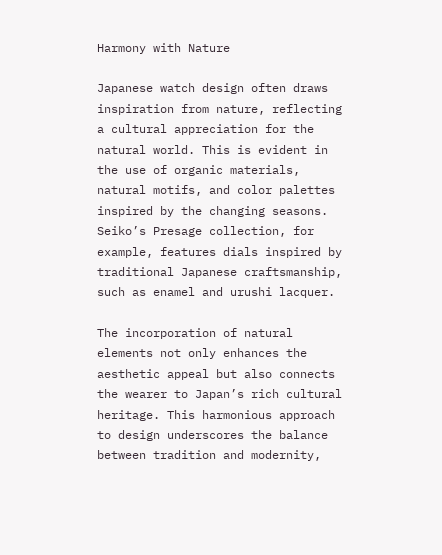Harmony with Nature

Japanese watch design often draws inspiration from nature, reflecting a cultural appreciation for the natural world. This is evident in the use of organic materials, natural motifs, and color palettes inspired by the changing seasons. Seiko’s Presage collection, for example, features dials inspired by traditional Japanese craftsmanship, such as enamel and urushi lacquer.

The incorporation of natural elements not only enhances the aesthetic appeal but also connects the wearer to Japan’s rich cultural heritage. This harmonious approach to design underscores the balance between tradition and modernity,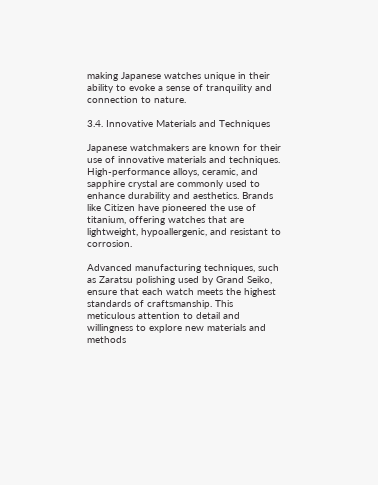making Japanese watches unique in their ability to evoke a sense of tranquility and connection to nature.

3.4. Innovative Materials and Techniques

Japanese watchmakers are known for their use of innovative materials and techniques. High-performance alloys, ceramic, and sapphire crystal are commonly used to enhance durability and aesthetics. Brands like Citizen have pioneered the use of titanium, offering watches that are lightweight, hypoallergenic, and resistant to corrosion.

Advanced manufacturing techniques, such as Zaratsu polishing used by Grand Seiko, ensure that each watch meets the highest standards of craftsmanship. This meticulous attention to detail and willingness to explore new materials and methods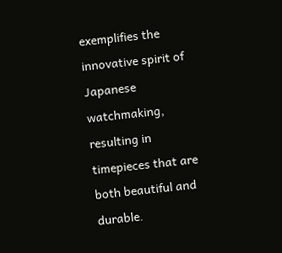exemplifies the innovative spirit of Japanese watchmaking, resulting in timepieces that are both beautiful and durable.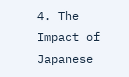4. The Impact of Japanese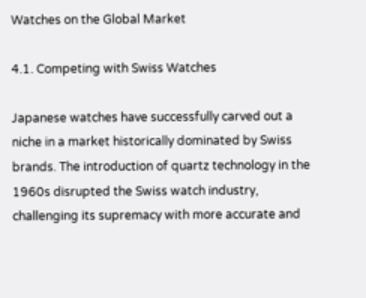Watches on the Global Market

4.1. Competing with Swiss Watches

Japanese watches have successfully carved out a niche in a market historically dominated by Swiss brands. The introduction of quartz technology in the 1960s disrupted the Swiss watch industry, challenging its supremacy with more accurate and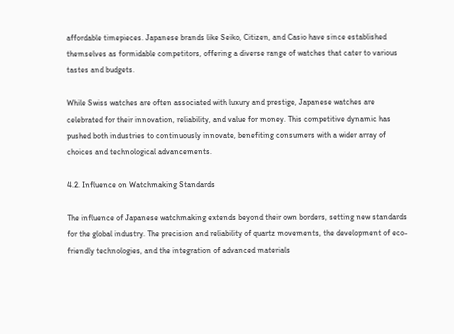affordable timepieces. Japanese brands like Seiko, Citizen, and Casio have since established themselves as formidable competitors, offering a diverse range of watches that cater to various tastes and budgets.

While Swiss watches are often associated with luxury and prestige, Japanese watches are celebrated for their innovation, reliability, and value for money. This competitive dynamic has pushed both industries to continuously innovate, benefiting consumers with a wider array of choices and technological advancements.

4.2. Influence on Watchmaking Standards

The influence of Japanese watchmaking extends beyond their own borders, setting new standards for the global industry. The precision and reliability of quartz movements, the development of eco-friendly technologies, and the integration of advanced materials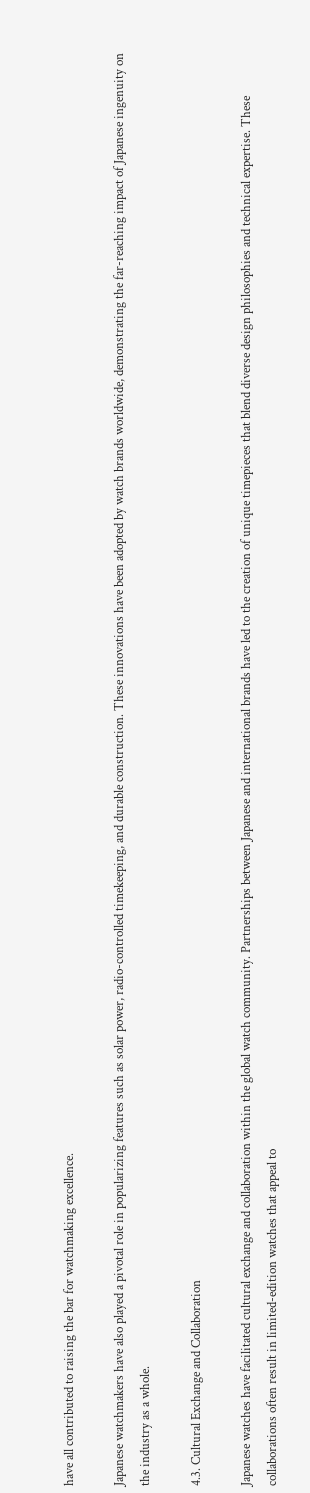have all contributed to raising the bar for watchmaking excellence.

Japanese watchmakers have also played a pivotal role in popularizing features such as solar power, radio-controlled timekeeping, and durable construction. These innovations have been adopted by watch brands worldwide, demonstrating the far-reaching impact of Japanese ingenuity on the industry as a whole.

4.3. Cultural Exchange and Collaboration

Japanese watches have facilitated cultural exchange and collaboration within the global watch community. Partnerships between Japanese and international brands have led to the creation of unique timepieces that blend diverse design philosophies and technical expertise. These collaborations often result in limited-edition watches that appeal to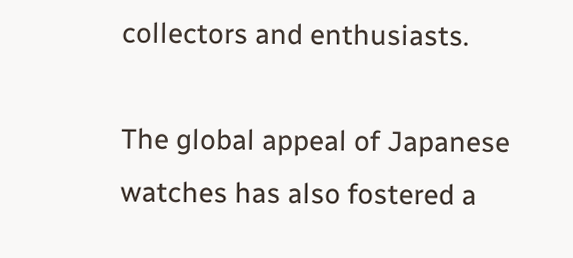collectors and enthusiasts.

The global appeal of Japanese watches has also fostered a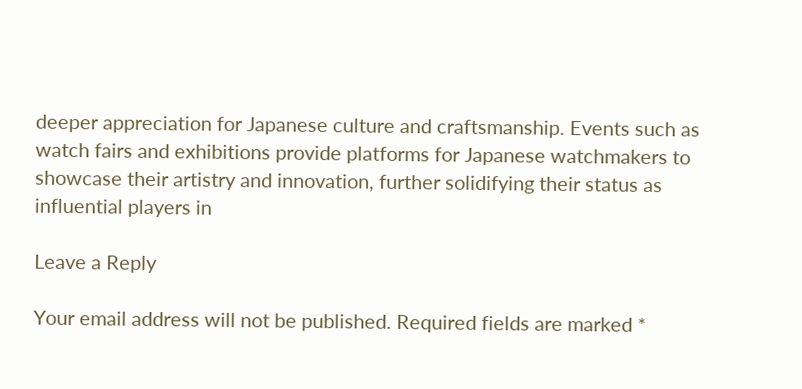deeper appreciation for Japanese culture and craftsmanship. Events such as watch fairs and exhibitions provide platforms for Japanese watchmakers to showcase their artistry and innovation, further solidifying their status as influential players in

Leave a Reply

Your email address will not be published. Required fields are marked *